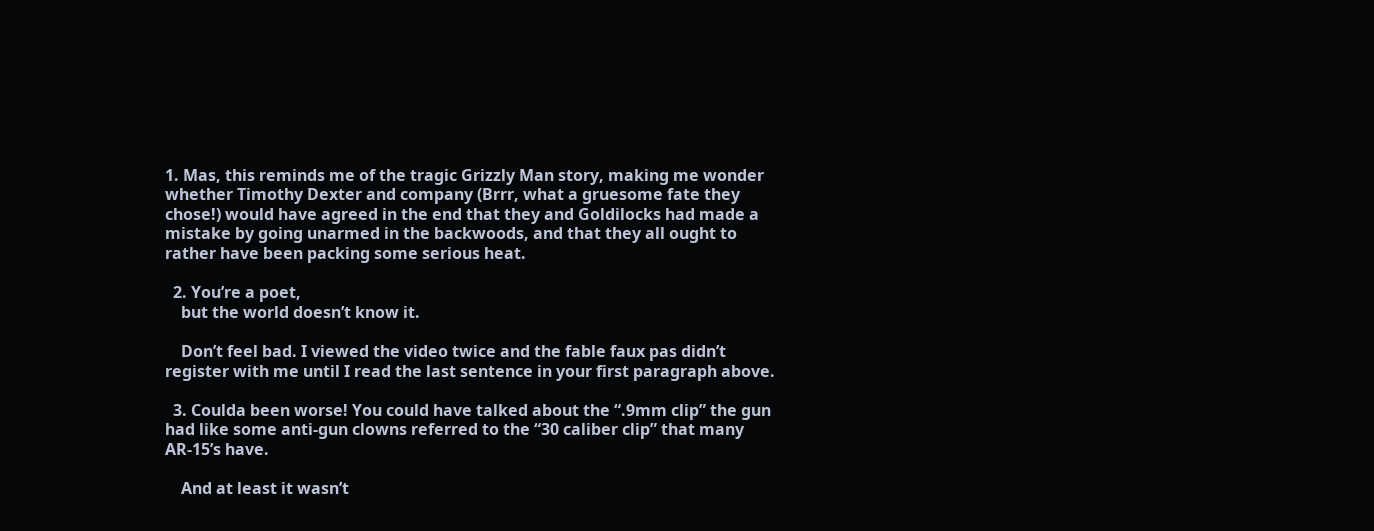1. Mas, this reminds me of the tragic Grizzly Man story, making me wonder whether Timothy Dexter and company (Brrr, what a gruesome fate they chose!) would have agreed in the end that they and Goldilocks had made a mistake by going unarmed in the backwoods, and that they all ought to rather have been packing some serious heat.

  2. You’re a poet,
    but the world doesn’t know it.

    Don’t feel bad. I viewed the video twice and the fable faux pas didn’t register with me until I read the last sentence in your first paragraph above.

  3. Coulda been worse! You could have talked about the “.9mm clip” the gun had like some anti-gun clowns referred to the “30 caliber clip” that many AR-15’s have.

    And at least it wasn’t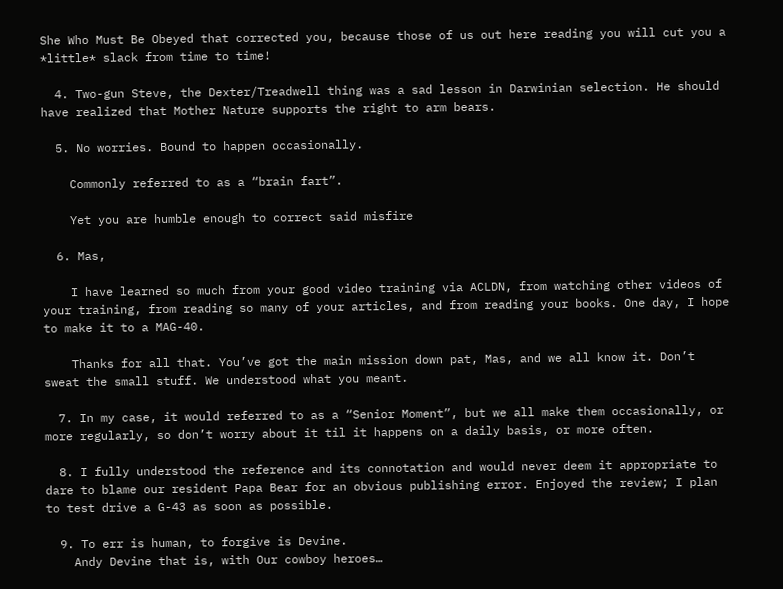She Who Must Be Obeyed that corrected you, because those of us out here reading you will cut you a *little* slack from time to time!

  4. Two-gun Steve, the Dexter/Treadwell thing was a sad lesson in Darwinian selection. He should have realized that Mother Nature supports the right to arm bears.

  5. No worries. Bound to happen occasionally.

    Commonly referred to as a “brain fart”.

    Yet you are humble enough to correct said misfire

  6. Mas,

    I have learned so much from your good video training via ACLDN, from watching other videos of your training, from reading so many of your articles, and from reading your books. One day, I hope to make it to a MAG-40.

    Thanks for all that. You’ve got the main mission down pat, Mas, and we all know it. Don’t sweat the small stuff. We understood what you meant.

  7. In my case, it would referred to as a “Senior Moment”, but we all make them occasionally, or more regularly, so don’t worry about it til it happens on a daily basis, or more often.

  8. I fully understood the reference and its connotation and would never deem it appropriate to dare to blame our resident Papa Bear for an obvious publishing error. Enjoyed the review; I plan to test drive a G-43 as soon as possible.

  9. To err is human, to forgive is Devine.
    Andy Devine that is, with Our cowboy heroes…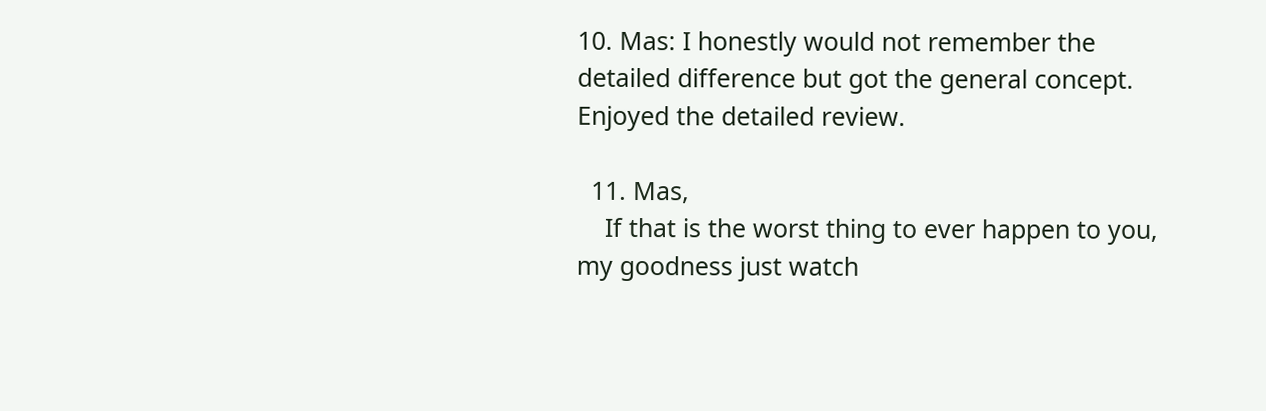10. Mas: I honestly would not remember the detailed difference but got the general concept. Enjoyed the detailed review.

  11. Mas,
    If that is the worst thing to ever happen to you, my goodness just watch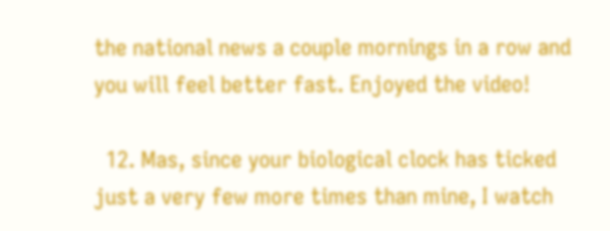the national news a couple mornings in a row and you will feel better fast. Enjoyed the video!

  12. Mas, since your biological clock has ticked just a very few more times than mine, I watch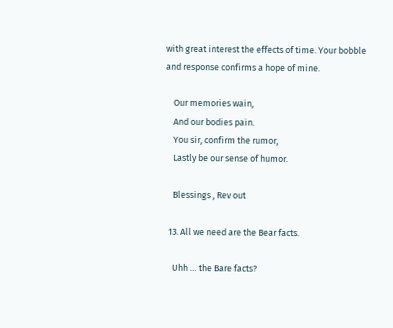with great interest the effects of time. Your bobble and response confirms a hope of mine.

    Our memories wain,
    And our bodies pain.
    You sir, confirm the rumor,
    Lastly be our sense of humor.

    Blessings , Rev out

  13. All we need are the Bear facts.

    Uhh … the Bare facts?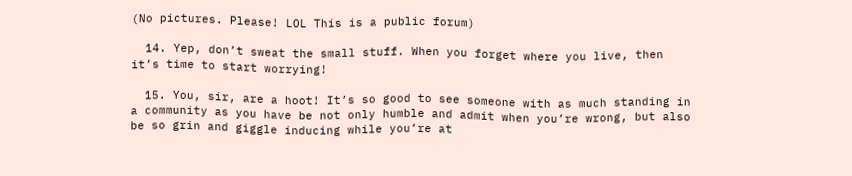(No pictures. Please! LOL This is a public forum)

  14. Yep, don’t sweat the small stuff. When you forget where you live, then it’s time to start worrying!

  15. You, sir, are a hoot! It’s so good to see someone with as much standing in a community as you have be not only humble and admit when you’re wrong, but also be so grin and giggle inducing while you’re at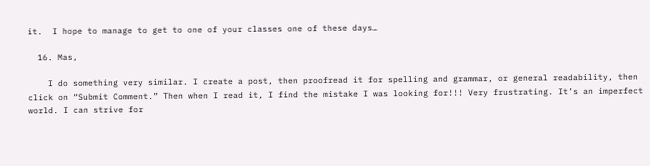it.  I hope to manage to get to one of your classes one of these days…

  16. Mas,

    I do something very similar. I create a post, then proofread it for spelling and grammar, or general readability, then click on “Submit Comment.” Then when I read it, I find the mistake I was looking for!!! Very frustrating. It’s an imperfect world. I can strive for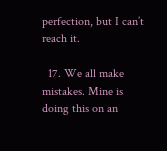perfection, but I can’t reach it.

  17. We all make mistakes. Mine is doing this on an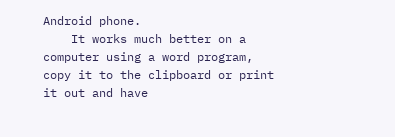Android phone.
    It works much better on a computer using a word program, copy it to the clipboard or print it out and have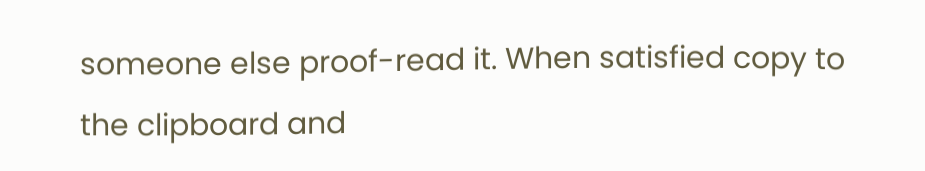someone else proof-read it. When satisfied copy to the clipboard and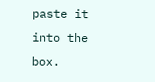paste it into the box.